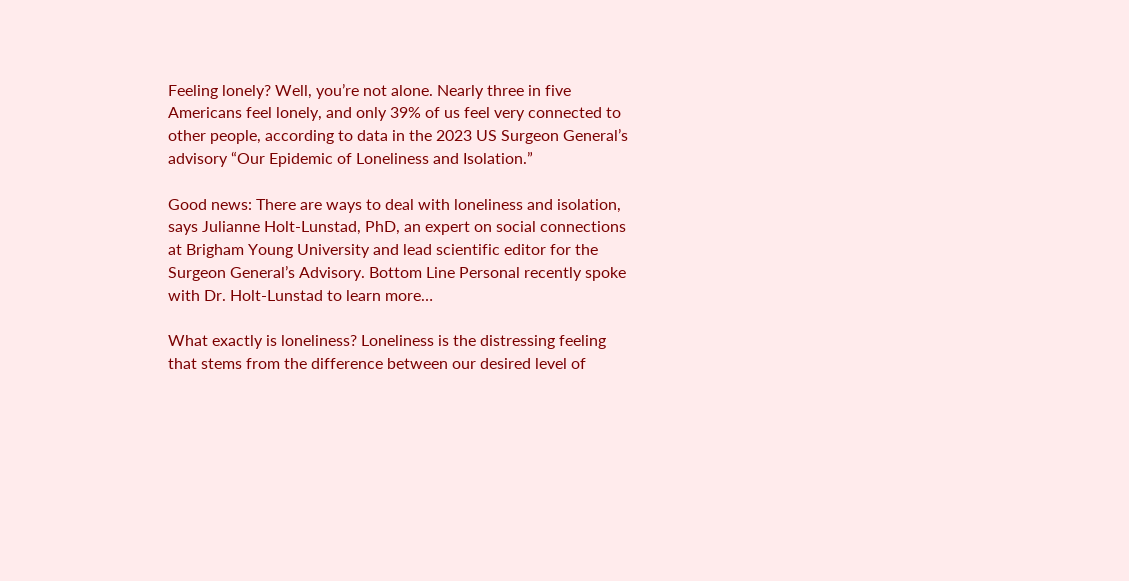Feeling lonely? Well, you’re not alone. Nearly three in five Americans feel lonely, and only 39% of us feel very connected to other people, according to data in the 2023 US Surgeon General’s advisory “Our Epidemic of Loneliness and Isolation.”

Good news: There are ways to deal with loneliness and isolation, says Julianne Holt-Lunstad, PhD, an expert on social connections at Brigham Young University and lead scientific editor for the Surgeon General’s Advisory. Bottom Line Personal recently spoke with Dr. Holt-Lunstad to learn more…

What exactly is loneliness? Loneliness is the distressing feeling that stems from the difference between our desired level of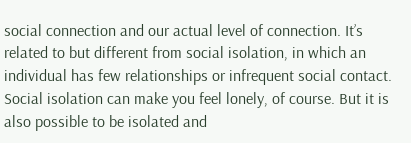social connection and our actual level of connection. It’s related to but different from social isolation, in which an individual has few relationships or infrequent social contact. Social isolation can make you feel lonely, of course. But it is also possible to be isolated and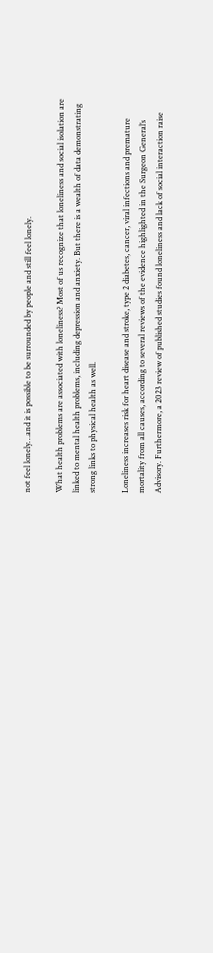not feel lonely…and it is possible to be surrounded by people and still feel lonely.

What health problems are associated with loneliness? Most of us recognize that loneliness and social isolation are linked to mental health problems, including depression and anxiety. But there is a wealth of data demonstrating strong links to physical health as well.

Loneliness increases risk for heart disease and stroke, type 2 diabetes, cancer, viral infections and premature mortality from all causes, according to several reviews of the evidence highlighted in the Surgeon General’s Advisory. Furthermore, a 2023 review of published studies found loneliness and lack of social interaction raise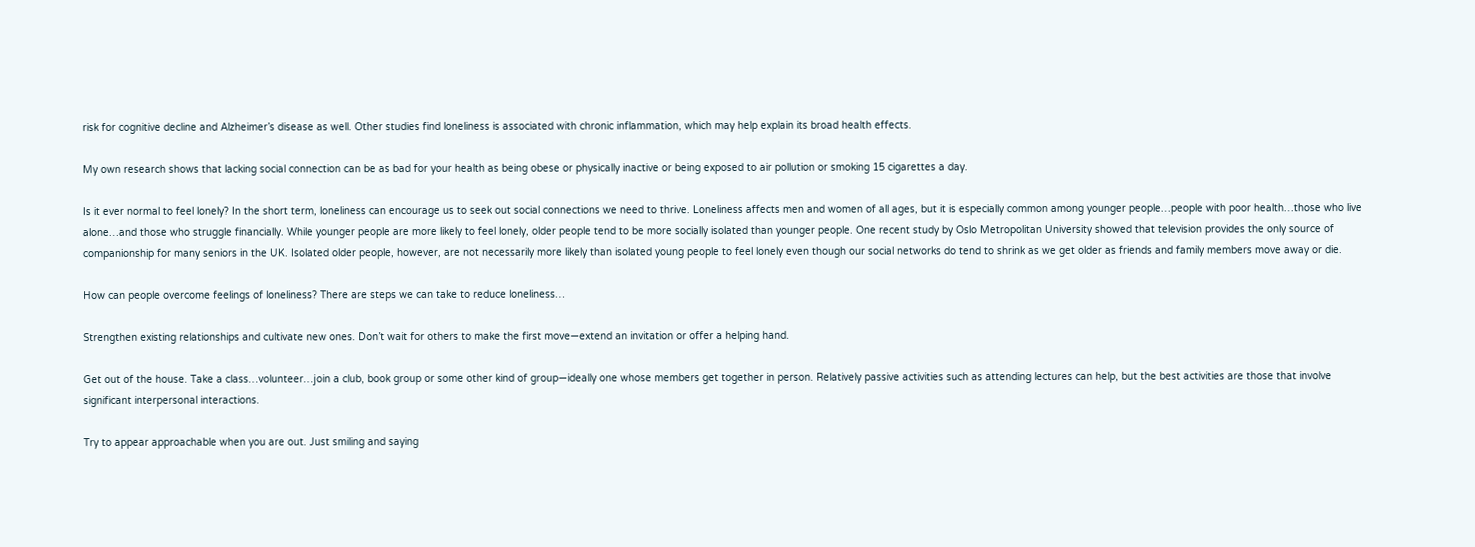risk for cognitive decline and Alzheimer’s disease as well. Other studies find loneliness is associated with chronic inflammation, which may help explain its broad health effects.

My own research shows that lacking social connection can be as bad for your health as being obese or physically inactive or being exposed to air pollution or smoking 15 cigarettes a day.

Is it ever normal to feel lonely? In the short term, loneliness can encourage us to seek out social connections we need to thrive. Loneliness affects men and women of all ages, but it is especially common among younger people…people with poor health…those who live alone…and those who struggle financially. While younger people are more likely to feel lonely, older people tend to be more socially isolated than younger people. One recent study by Oslo Metropolitan University showed that television provides the only source of companionship for many seniors in the UK. Isolated older people, however, are not necessarily more likely than isolated young people to feel lonely even though our social networks do tend to shrink as we get older as friends and family members move away or die.

How can people overcome feelings of loneliness? There are steps we can take to reduce loneliness…

Strengthen existing relationships and cultivate new ones. Don’t wait for others to make the first move—extend an invitation or offer a helping hand.

Get out of the house. Take a class…volunteer…join a club, book group or some other kind of group—ideally one whose members get together in person. Relatively passive activities such as attending lectures can help, but the best activities are those that involve significant interpersonal interactions.

Try to appear approachable when you are out. Just smiling and saying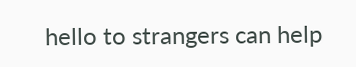hello to strangers can help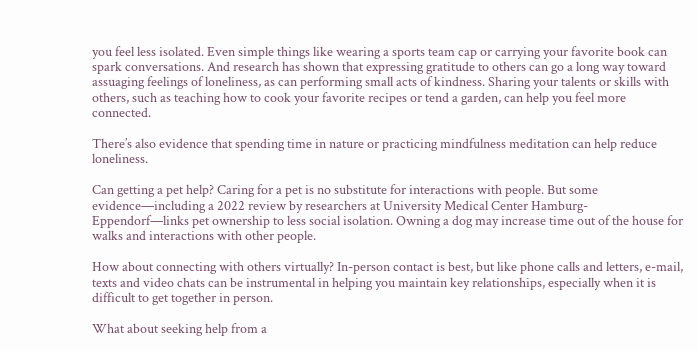you feel less isolated. Even simple things like wearing a sports team cap or carrying your favorite book can spark conversations. And research has shown that expressing gratitude to others can go a long way toward assuaging feelings of loneliness, as can performing small acts of kindness. Sharing your talents or skills with others, such as teaching how to cook your favorite recipes or tend a garden, can help you feel more connected.

There’s also evidence that spending time in nature or practicing mindfulness meditation can help reduce loneliness.

Can getting a pet help? Caring for a pet is no substitute for interactions with people. But some evidence—including a 2022 review by researchers at University Medical Center Hamburg-Eppendorf—links pet ownership to less social isolation. Owning a dog may increase time out of the house for walks and interactions with other people.

How about connecting with others virtually? In-person contact is best, but like phone calls and letters, e-mail, texts and video chats can be instrumental in helping you maintain key relationships, especially when it is difficult to get together in person.

What about seeking help from a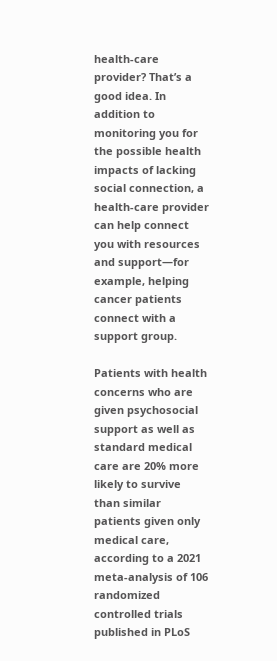health-care provider? That’s a good idea. In addition to monitoring you for the possible health impacts of lacking social connection, a health-care provider can help connect you with resources and support—for example, helping cancer patients connect with a support group.

Patients with health concerns who are given psychosocial support as well as standard medical care are 20% more likely to survive than similar patients given only medical care, according to a 2021 meta-analysis of 106 randomized controlled trials published in PLoS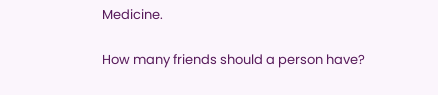Medicine.

How many friends should a person have?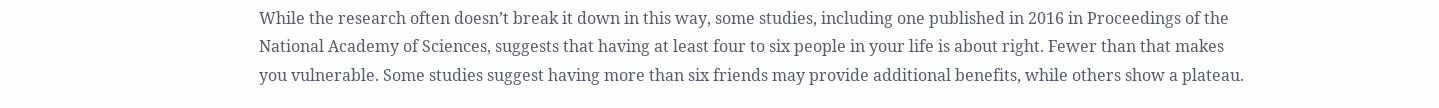While the research often doesn’t break it down in this way, some studies, including one published in 2016 in Proceedings of the National Academy of Sciences, suggests that having at least four to six people in your life is about right. Fewer than that makes you vulnerable. Some studies suggest having more than six friends may provide additional benefits, while others show a plateau.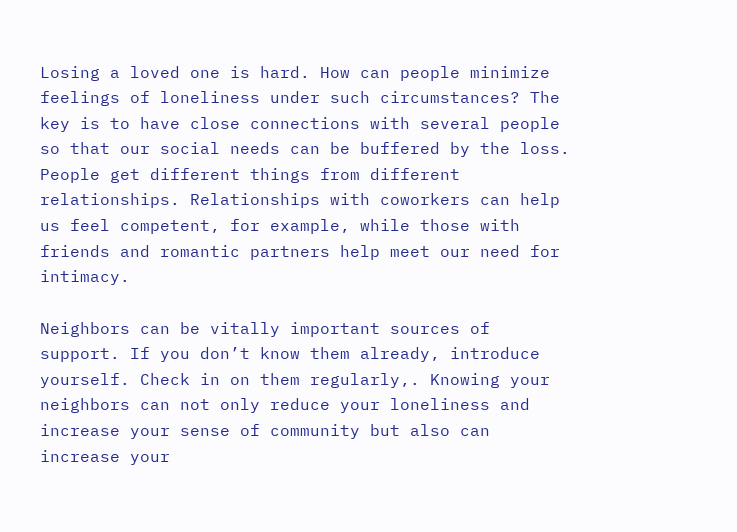Losing a loved one is hard. How can people minimize feelings of loneliness under such circumstances? The key is to have close connections with several people so that our social needs can be buffered by the loss. People get different things from different relationships. Relationships with coworkers can help us feel competent, for example, while those with friends and romantic partners help meet our need for intimacy.

Neighbors can be vitally important sources of support. If you don’t know them already, introduce yourself. Check in on them regularly,. Knowing your neighbors can not only reduce your loneliness and increase your sense of community but also can increase your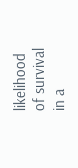likelihood of survival in a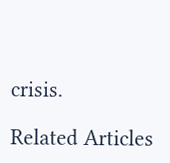crisis.

Related Articles